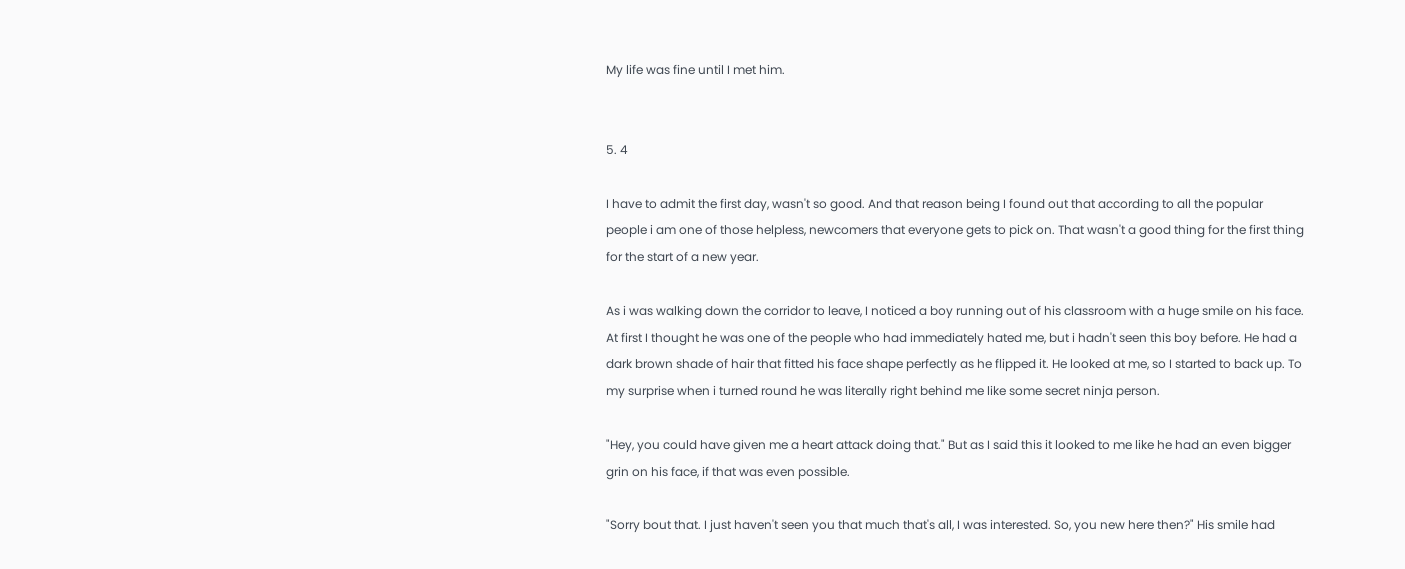My life was fine until I met him.


5. 4

I have to admit the first day, wasn't so good. And that reason being I found out that according to all the popular people i am one of those helpless, newcomers that everyone gets to pick on. That wasn't a good thing for the first thing for the start of a new year.

As i was walking down the corridor to leave, I noticed a boy running out of his classroom with a huge smile on his face. At first I thought he was one of the people who had immediately hated me, but i hadn't seen this boy before. He had a dark brown shade of hair that fitted his face shape perfectly as he flipped it. He looked at me, so I started to back up. To my surprise when i turned round he was literally right behind me like some secret ninja person.

"Hey, you could have given me a heart attack doing that." But as I said this it looked to me like he had an even bigger grin on his face, if that was even possible.

"Sorry bout that. I just haven't seen you that much that's all, I was interested. So, you new here then?" His smile had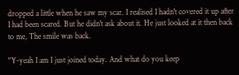dropped a little when he saw my scar. I realised I hadn't covered it up after I had been scared. But he didn't ask about it. He just looked at it then back to me, The smile was back.

"Y-yeah I am I just joined today. And what do you keep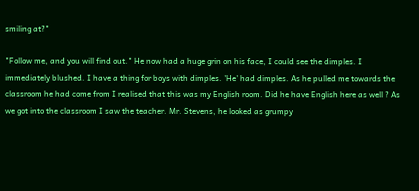smiling at?"

"Follow me, and you will find out." He now had a huge grin on his face, I could see the dimples. I immediately blushed. I have a thing for boys with dimples. 'He' had dimples. As he pulled me towards the classroom he had come from I realised that this was my English room. Did he have English here as well ? As we got into the classroom I saw the teacher. Mr. Stevens, he looked as grumpy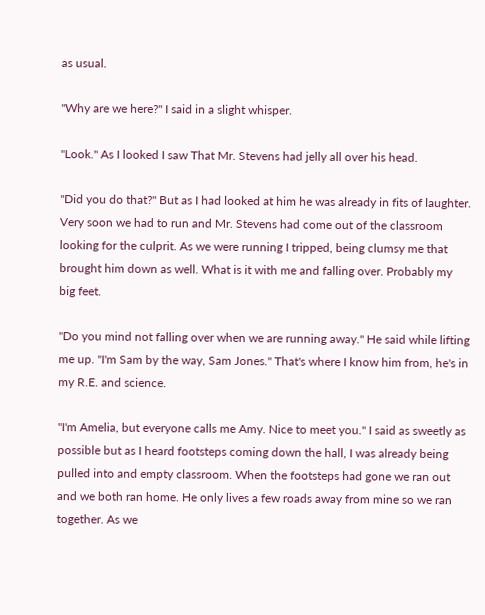as usual.

"Why are we here?" I said in a slight whisper.

"Look." As I looked I saw That Mr. Stevens had jelly all over his head.

"Did you do that?" But as I had looked at him he was already in fits of laughter. Very soon we had to run and Mr. Stevens had come out of the classroom looking for the culprit. As we were running I tripped, being clumsy me that brought him down as well. What is it with me and falling over. Probably my big feet.

"Do you mind not falling over when we are running away." He said while lifting me up. "I'm Sam by the way, Sam Jones." That's where I know him from, he's in my R.E. and science.

"I'm Amelia, but everyone calls me Amy. Nice to meet you." I said as sweetly as possible but as I heard footsteps coming down the hall, I was already being pulled into and empty classroom. When the footsteps had gone we ran out and we both ran home. He only lives a few roads away from mine so we ran together. As we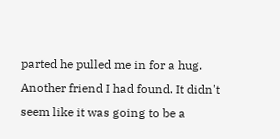parted he pulled me in for a hug. Another friend I had found. It didn't seem like it was going to be a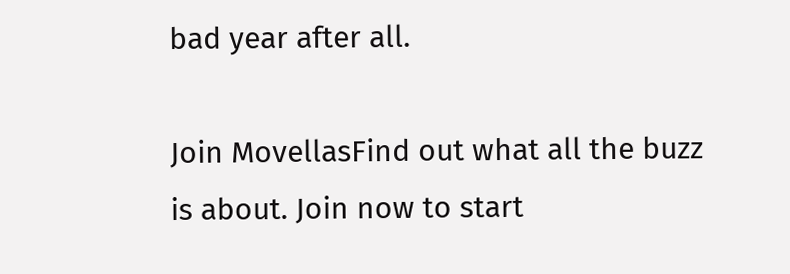bad year after all.

Join MovellasFind out what all the buzz is about. Join now to start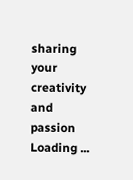sharing your creativity and passion
Loading ...